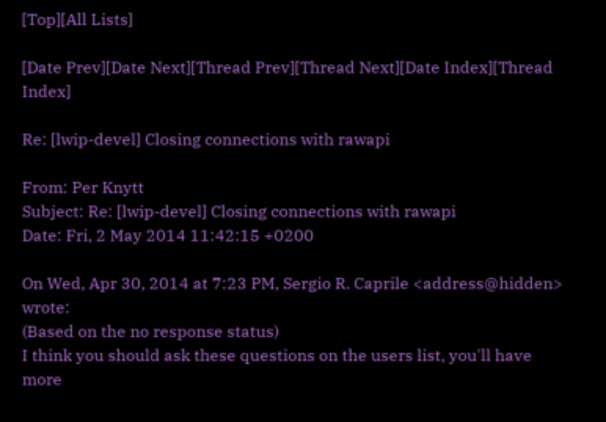[Top][All Lists]

[Date Prev][Date Next][Thread Prev][Thread Next][Date Index][Thread Index]

Re: [lwip-devel] Closing connections with rawapi

From: Per Knytt
Subject: Re: [lwip-devel] Closing connections with rawapi
Date: Fri, 2 May 2014 11:42:15 +0200

On Wed, Apr 30, 2014 at 7:23 PM, Sergio R. Caprile <address@hidden> wrote:
(Based on the no response status)
I think you should ask these questions on the users list, you'll have
more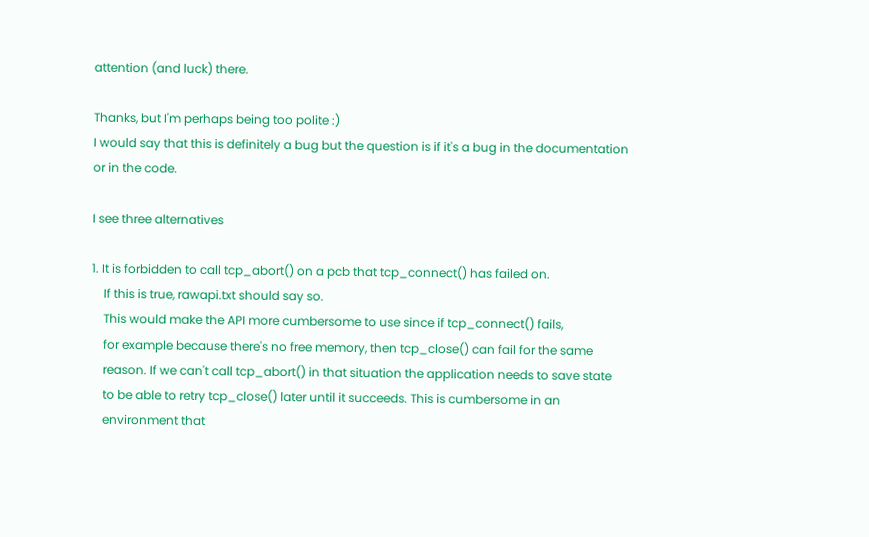attention (and luck) there.

Thanks, but I'm perhaps being too polite :)
I would say that this is definitely a bug but the question is if it's a bug in the documentation
or in the code.

I see three alternatives

1. It is forbidden to call tcp_abort() on a pcb that tcp_connect() has failed on.
    If this is true, rawapi.txt should say so.
    This would make the API more cumbersome to use since if tcp_connect() fails,
    for example because there's no free memory, then tcp_close() can fail for the same
    reason. If we can't call tcp_abort() in that situation the application needs to save state
    to be able to retry tcp_close() later until it succeeds. This is cumbersome in an
    environment that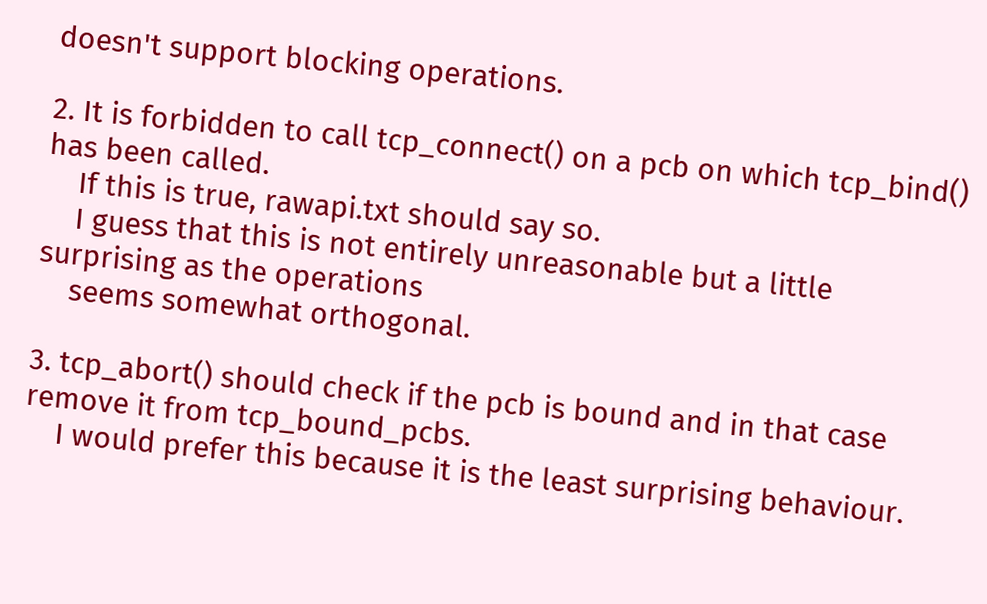doesn't support blocking operations.

2. It is forbidden to call tcp_connect() on a pcb on which tcp_bind() has been called.
    If this is true, rawapi.txt should say so.
    I guess that this is not entirely unreasonable but a little surprising as the operations
    seems somewhat orthogonal.

3. tcp_abort() should check if the pcb is bound and in that case remove it from tcp_bound_pcbs.
    I would prefer this because it is the least surprising behaviour.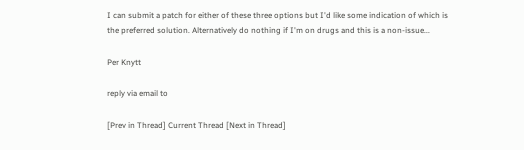I can submit a patch for either of these three options but I'd like some indication of which is
the preferred solution. Alternatively do nothing if I'm on drugs and this is a non-issue...

Per Knytt

reply via email to

[Prev in Thread] Current Thread [Next in Thread]